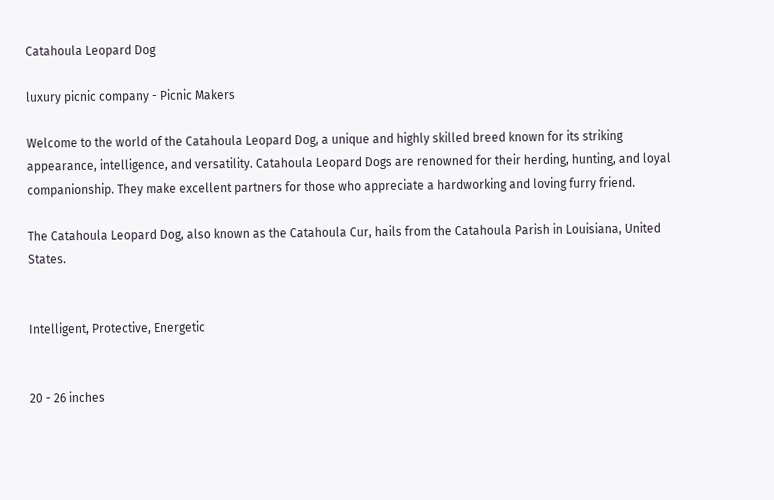Catahoula Leopard Dog

luxury picnic company - Picnic Makers

Welcome to the world of the Catahoula Leopard Dog, a unique and highly skilled breed known for its striking appearance, intelligence, and versatility. Catahoula Leopard Dogs are renowned for their herding, hunting, and loyal companionship. They make excellent partners for those who appreciate a hardworking and loving furry friend.

The Catahoula Leopard Dog, also known as the Catahoula Cur, hails from the Catahoula Parish in Louisiana, United States.


Intelligent, Protective, Energetic


20 - 26 inches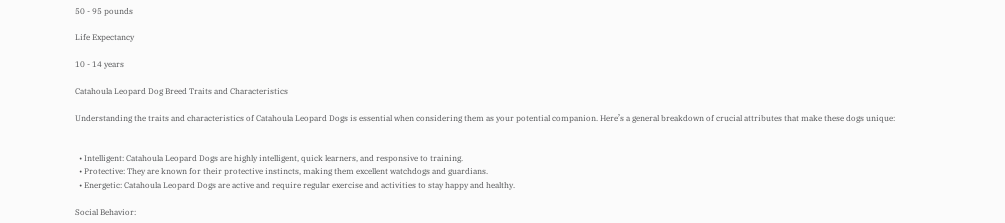50 - 95 pounds

Life Expectancy

10 - 14 years

Catahoula Leopard Dog Breed Traits and Characteristics

Understanding the traits and characteristics of Catahoula Leopard Dogs is essential when considering them as your potential companion. Here’s a general breakdown of crucial attributes that make these dogs unique:


  • Intelligent: Catahoula Leopard Dogs are highly intelligent, quick learners, and responsive to training.
  • Protective: They are known for their protective instincts, making them excellent watchdogs and guardians.
  • Energetic: Catahoula Leopard Dogs are active and require regular exercise and activities to stay happy and healthy.

Social Behavior: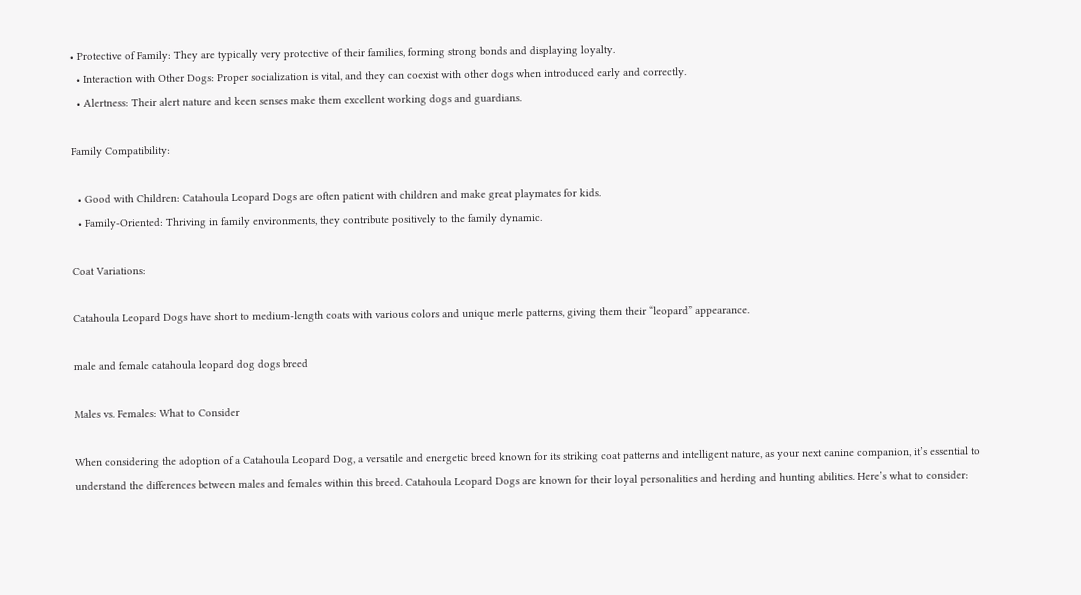• Protective of Family: They are typically very protective of their families, forming strong bonds and displaying loyalty.
  • Interaction with Other Dogs: Proper socialization is vital, and they can coexist with other dogs when introduced early and correctly.
  • Alertness: Their alert nature and keen senses make them excellent working dogs and guardians.

Family Compatibility:

  • Good with Children: Catahoula Leopard Dogs are often patient with children and make great playmates for kids.
  • Family-Oriented: Thriving in family environments, they contribute positively to the family dynamic.

Coat Variations:

Catahoula Leopard Dogs have short to medium-length coats with various colors and unique merle patterns, giving them their “leopard” appearance.

male and female catahoula leopard dog dogs breed

Males vs. Females: What to Consider

When considering the adoption of a Catahoula Leopard Dog, a versatile and energetic breed known for its striking coat patterns and intelligent nature, as your next canine companion, it’s essential to understand the differences between males and females within this breed. Catahoula Leopard Dogs are known for their loyal personalities and herding and hunting abilities. Here’s what to consider: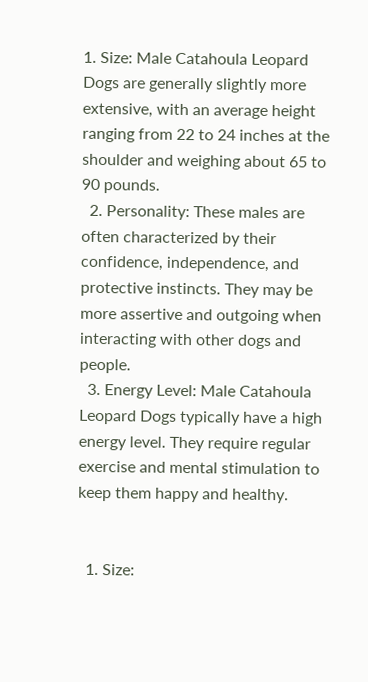1. Size: Male Catahoula Leopard Dogs are generally slightly more extensive, with an average height ranging from 22 to 24 inches at the shoulder and weighing about 65 to 90 pounds.
  2. Personality: These males are often characterized by their confidence, independence, and protective instincts. They may be more assertive and outgoing when interacting with other dogs and people.
  3. Energy Level: Male Catahoula Leopard Dogs typically have a high energy level. They require regular exercise and mental stimulation to keep them happy and healthy.


  1. Size: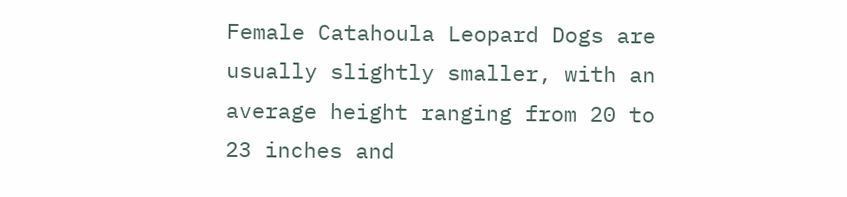Female Catahoula Leopard Dogs are usually slightly smaller, with an average height ranging from 20 to 23 inches and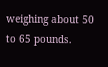weighing about 50 to 65 pounds.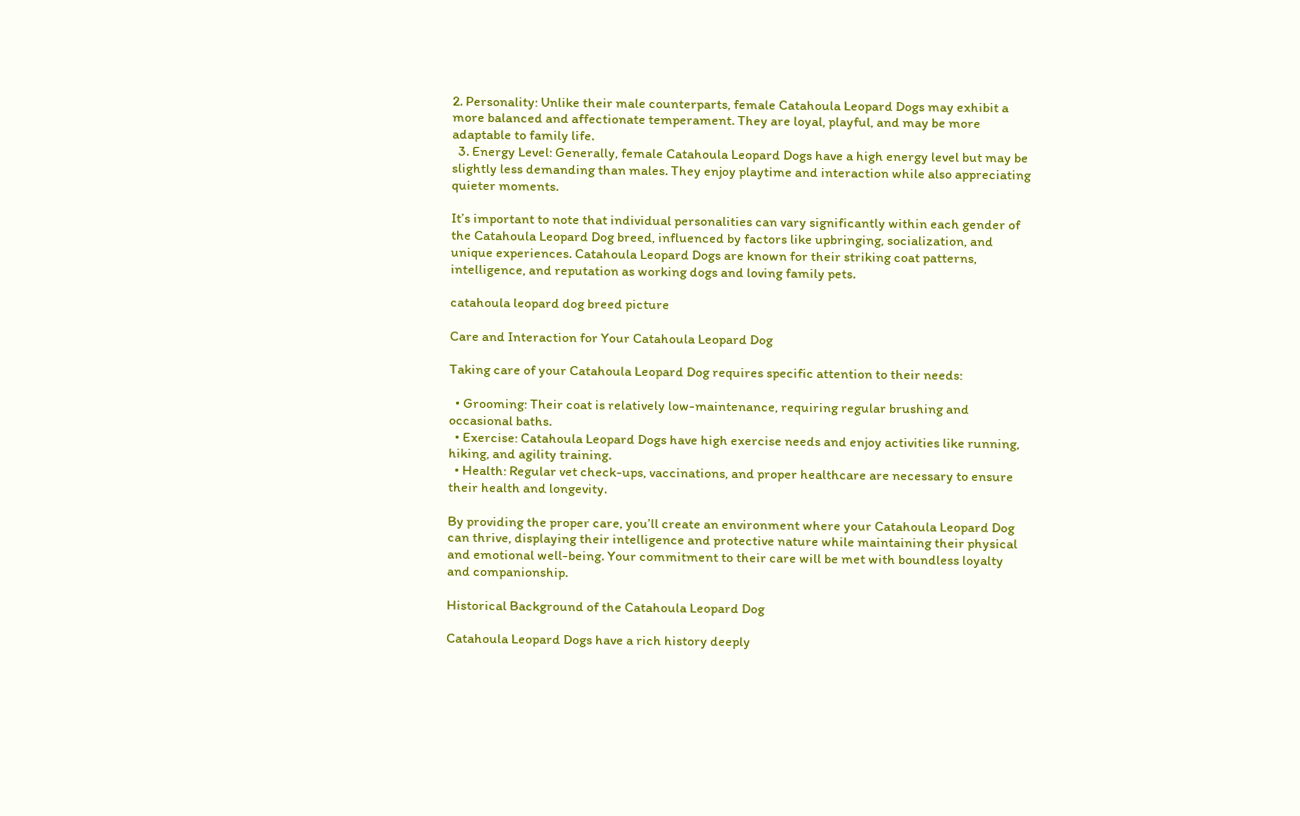2. Personality: Unlike their male counterparts, female Catahoula Leopard Dogs may exhibit a more balanced and affectionate temperament. They are loyal, playful, and may be more adaptable to family life.
  3. Energy Level: Generally, female Catahoula Leopard Dogs have a high energy level but may be slightly less demanding than males. They enjoy playtime and interaction while also appreciating quieter moments.

It’s important to note that individual personalities can vary significantly within each gender of the Catahoula Leopard Dog breed, influenced by factors like upbringing, socialization, and unique experiences. Catahoula Leopard Dogs are known for their striking coat patterns, intelligence, and reputation as working dogs and loving family pets.

catahoula leopard dog breed picture

Care and Interaction for Your Catahoula Leopard Dog

Taking care of your Catahoula Leopard Dog requires specific attention to their needs:

  • Grooming: Their coat is relatively low-maintenance, requiring regular brushing and occasional baths.
  • Exercise: Catahoula Leopard Dogs have high exercise needs and enjoy activities like running, hiking, and agility training.
  • Health: Regular vet check-ups, vaccinations, and proper healthcare are necessary to ensure their health and longevity.

By providing the proper care, you’ll create an environment where your Catahoula Leopard Dog can thrive, displaying their intelligence and protective nature while maintaining their physical and emotional well-being. Your commitment to their care will be met with boundless loyalty and companionship.

Historical Background of the Catahoula Leopard Dog

Catahoula Leopard Dogs have a rich history deeply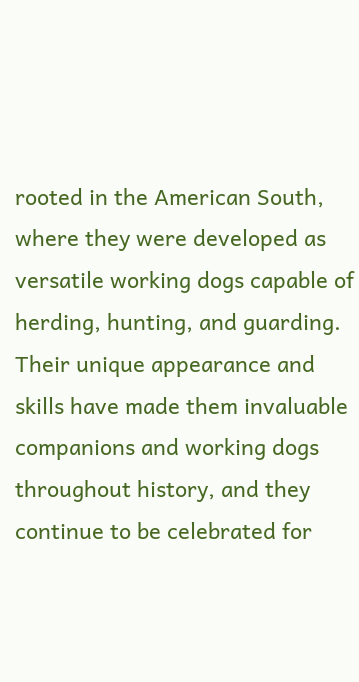rooted in the American South, where they were developed as versatile working dogs capable of herding, hunting, and guarding. Their unique appearance and skills have made them invaluable companions and working dogs throughout history, and they continue to be celebrated for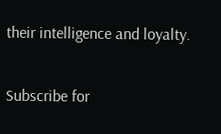their intelligence and loyalty.


Subscribe for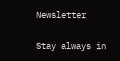Newsletter

Stay always in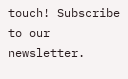touch! Subscribe to our newsletter.